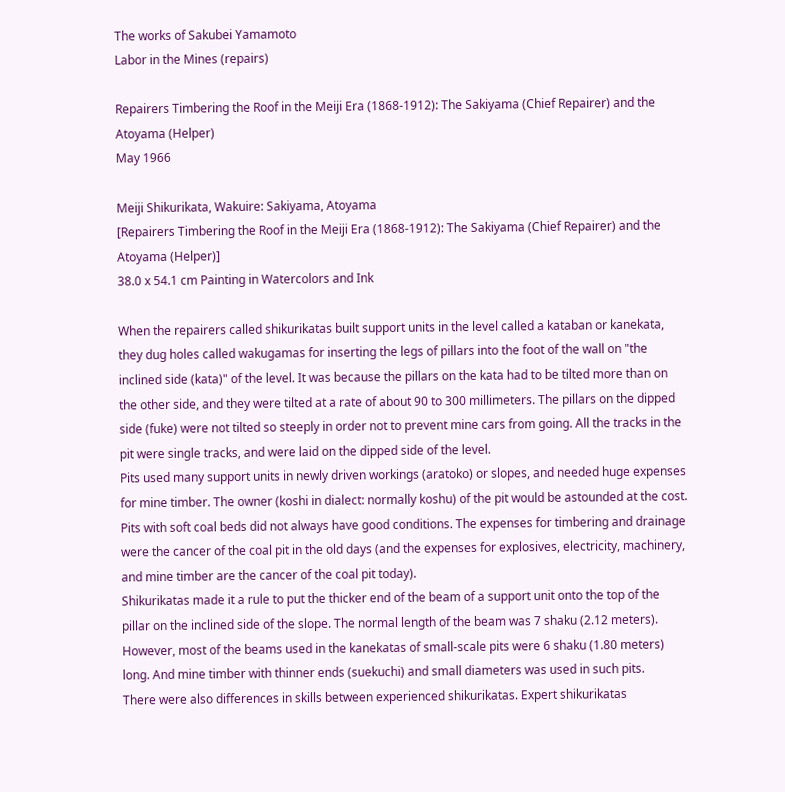The works of Sakubei Yamamoto
Labor in the Mines (repairs)

Repairers Timbering the Roof in the Meiji Era (1868-1912): The Sakiyama (Chief Repairer) and the Atoyama (Helper)
May 1966

Meiji Shikurikata, Wakuire: Sakiyama, Atoyama
[Repairers Timbering the Roof in the Meiji Era (1868-1912): The Sakiyama (Chief Repairer) and the Atoyama (Helper)]
38.0 x 54.1 cm Painting in Watercolors and Ink

When the repairers called shikurikatas built support units in the level called a kataban or kanekata, they dug holes called wakugamas for inserting the legs of pillars into the foot of the wall on "the inclined side (kata)" of the level. It was because the pillars on the kata had to be tilted more than on the other side, and they were tilted at a rate of about 90 to 300 millimeters. The pillars on the dipped side (fuke) were not tilted so steeply in order not to prevent mine cars from going. All the tracks in the pit were single tracks, and were laid on the dipped side of the level.
Pits used many support units in newly driven workings (aratoko) or slopes, and needed huge expenses for mine timber. The owner (koshi in dialect: normally koshu) of the pit would be astounded at the cost. Pits with soft coal beds did not always have good conditions. The expenses for timbering and drainage were the cancer of the coal pit in the old days (and the expenses for explosives, electricity, machinery, and mine timber are the cancer of the coal pit today).
Shikurikatas made it a rule to put the thicker end of the beam of a support unit onto the top of the pillar on the inclined side of the slope. The normal length of the beam was 7 shaku (2.12 meters). However, most of the beams used in the kanekatas of small-scale pits were 6 shaku (1.80 meters) long. And mine timber with thinner ends (suekuchi) and small diameters was used in such pits.
There were also differences in skills between experienced shikurikatas. Expert shikurikatas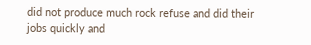did not produce much rock refuse and did their jobs quickly and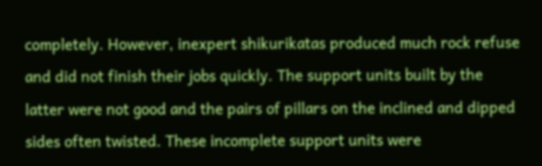completely. However, inexpert shikurikatas produced much rock refuse and did not finish their jobs quickly. The support units built by the latter were not good and the pairs of pillars on the inclined and dipped sides often twisted. These incomplete support units were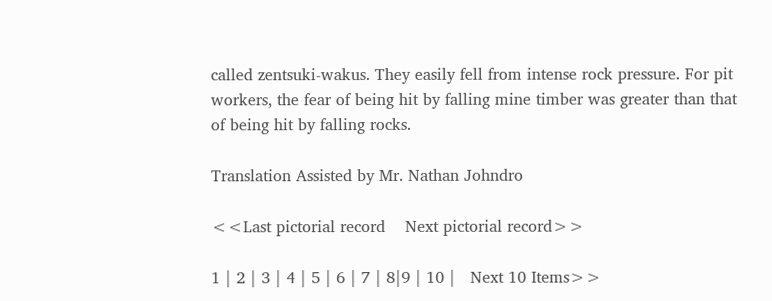called zentsuki-wakus. They easily fell from intense rock pressure. For pit workers, the fear of being hit by falling mine timber was greater than that of being hit by falling rocks.

Translation Assisted by Mr. Nathan Johndro

<<Last pictorial record    Next pictorial record>>

1 | 2 | 3 | 4 | 5 | 6 | 7 | 8|9 | 10 |   Next 10 Items>>